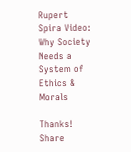Rupert Spira Video: Why Society Needs a System of Ethics & Morals

Thanks! Share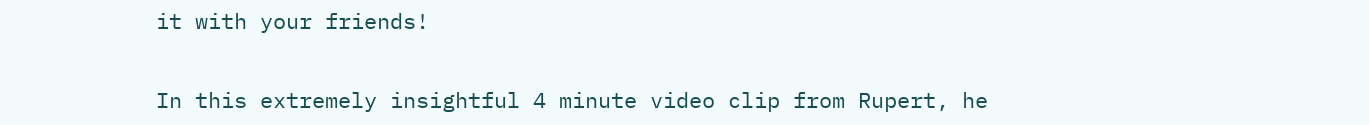it with your friends!


In this extremely insightful 4 minute video clip from Rupert, he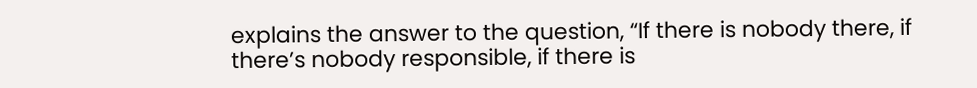explains the answer to the question, “If there is nobody there, if there’s nobody responsible, if there is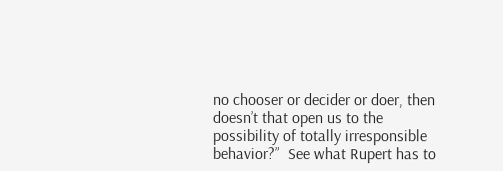no chooser or decider or doer, then doesn’t that open us to the possibility of totally irresponsible behavior?”  See what Rupert has to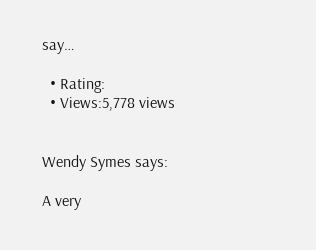say…

  • Rating:
  • Views:5,778 views


Wendy Symes says:

A very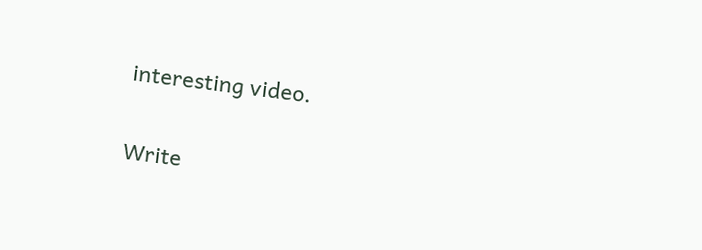interesting video.

Write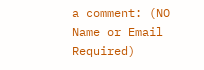a comment: (NO Name or Email Required)